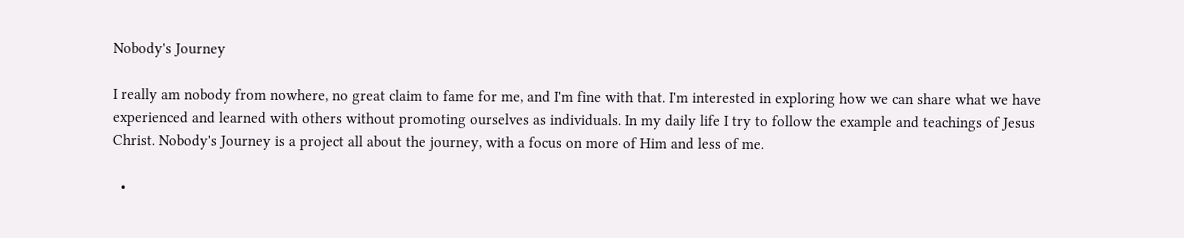Nobody's Journey

I really am nobody from nowhere, no great claim to fame for me, and I'm fine with that. I'm interested in exploring how we can share what we have experienced and learned with others without promoting ourselves as individuals. In my daily life I try to follow the example and teachings of Jesus Christ. Nobody's Journey is a project all about the journey, with a focus on more of Him and less of me.

  •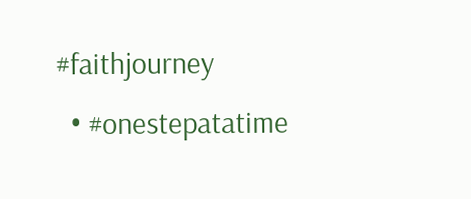#faithjourney
  • #onestepatatime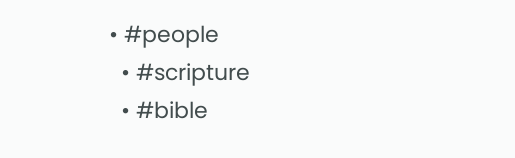• #people
  • #scripture
  • #bible